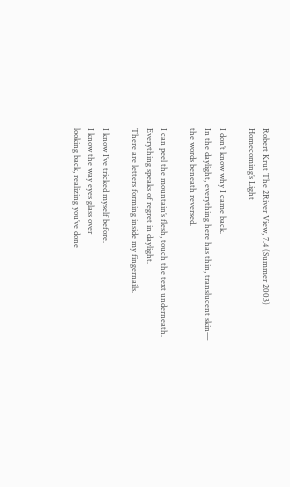Robert Krut The 2River View, 7.4 (Summer 2003)
Homecoming’s Light

I don’t know why I came back.
In the daylight, everything here has thin, translucent skin—
the words beneath reversed.

I can peel the mountain’s flesh, touch the text underneath.
Everything speaks of regret in daylight.
There are letters forming inside my fingernails.

I know I’ve tricked myself before.
I know the way eyes glass over
looking back, realizing you’ve done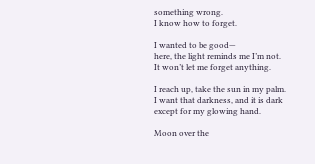something wrong.
I know how to forget.

I wanted to be good—
here, the light reminds me I’m not.
It won’t let me forget anything.

I reach up, take the sun in my palm.
I want that darkness, and it is dark
except for my glowing hand.

Moon over the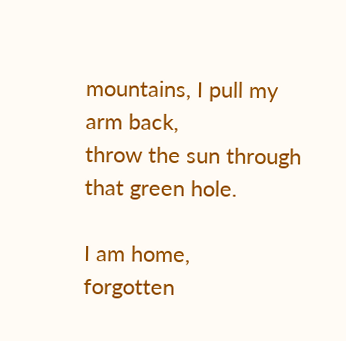mountains, I pull my arm back,
throw the sun through that green hole.

I am home,
forgotten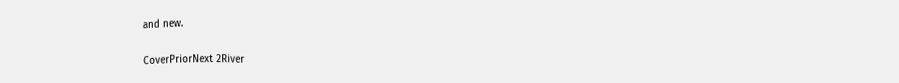and new.

CoverPriorNext 2River